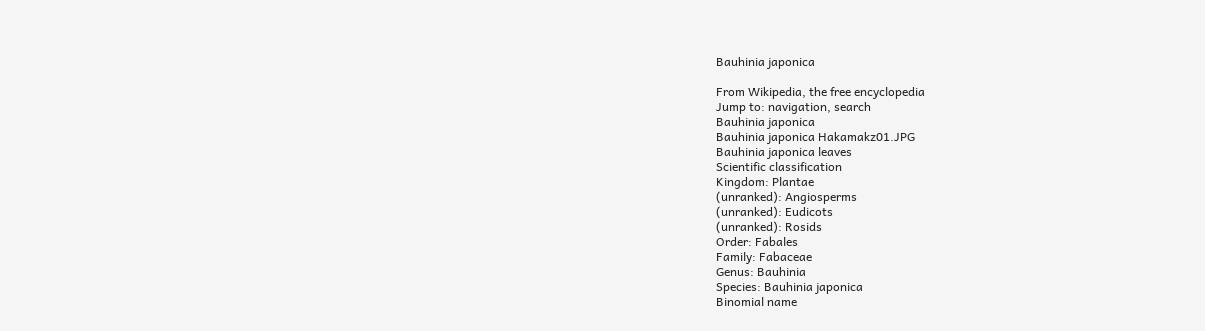Bauhinia japonica

From Wikipedia, the free encyclopedia
Jump to: navigation, search
Bauhinia japonica
Bauhinia japonica Hakamakz01.JPG
Bauhinia japonica leaves
Scientific classification
Kingdom: Plantae
(unranked): Angiosperms
(unranked): Eudicots
(unranked): Rosids
Order: Fabales
Family: Fabaceae
Genus: Bauhinia
Species: Bauhinia japonica
Binomial name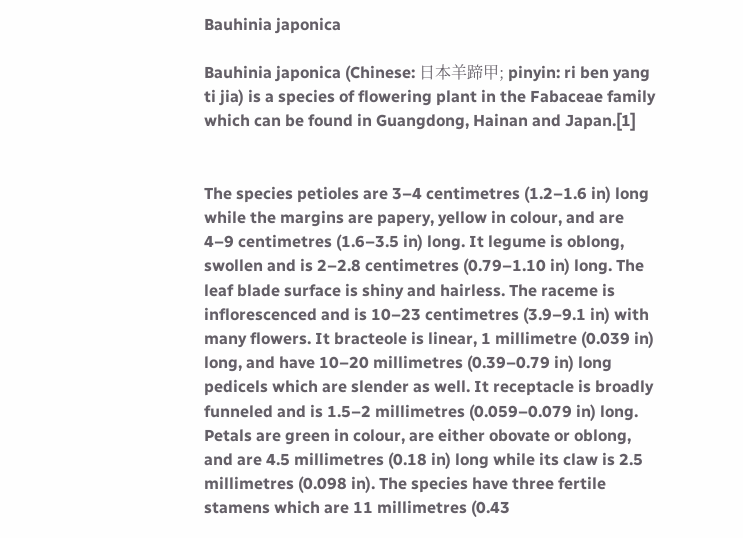Bauhinia japonica

Bauhinia japonica (Chinese: 日本羊蹄甲; pinyin: ri ben yang ti jia) is a species of flowering plant in the Fabaceae family which can be found in Guangdong, Hainan and Japan.[1]


The species petioles are 3–4 centimetres (1.2–1.6 in) long while the margins are papery, yellow in colour, and are 4–9 centimetres (1.6–3.5 in) long. It legume is oblong, swollen and is 2–2.8 centimetres (0.79–1.10 in) long. The leaf blade surface is shiny and hairless. The raceme is inflorescenced and is 10–23 centimetres (3.9–9.1 in) with many flowers. It bracteole is linear, 1 millimetre (0.039 in) long, and have 10–20 millimetres (0.39–0.79 in) long pedicels which are slender as well. It receptacle is broadly funneled and is 1.5–2 millimetres (0.059–0.079 in) long. Petals are green in colour, are either obovate or oblong, and are 4.5 millimetres (0.18 in) long while its claw is 2.5 millimetres (0.098 in). The species have three fertile stamens which are 11 millimetres (0.43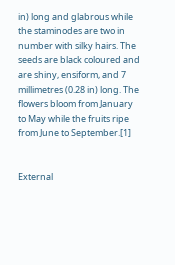in) long and glabrous while the staminodes are two in number with silky hairs. The seeds are black coloured and are shiny, ensiform, and 7 millimetres (0.28 in) long. The flowers bloom from January to May while the fruits ripe from June to September.[1]


External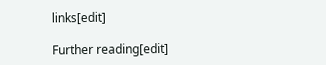links[edit]

Further reading[edit]